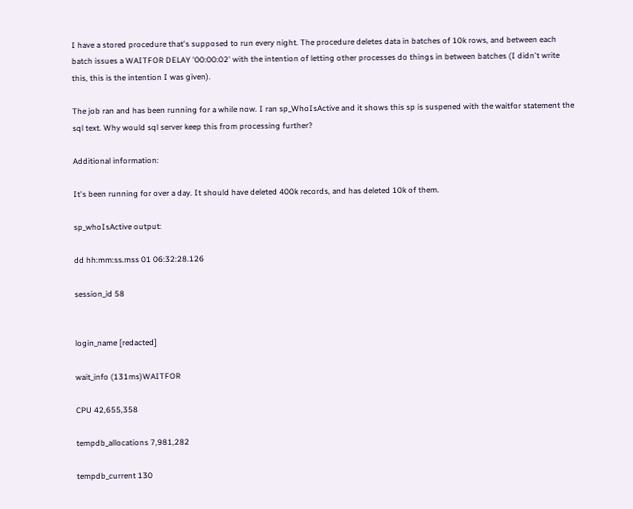I have a stored procedure that's supposed to run every night. The procedure deletes data in batches of 10k rows, and between each batch issues a WAITFOR DELAY '00:00:02' with the intention of letting other processes do things in between batches (I didn't write this, this is the intention I was given).

The job ran and has been running for a while now. I ran sp_WhoIsActive and it shows this sp is suspened with the waitfor statement the sql text. Why would sql server keep this from processing further?

Additional information:

It's been running for over a day. It should have deleted 400k records, and has deleted 10k of them.

sp_whoIsActive output:

dd hh:mm:ss.mss 01 06:32:28.126

session_id 58


login_name [redacted]

wait_info (131ms)WAITFOR

CPU 42,655,358

tempdb_allocations 7,981,282

tempdb_current 130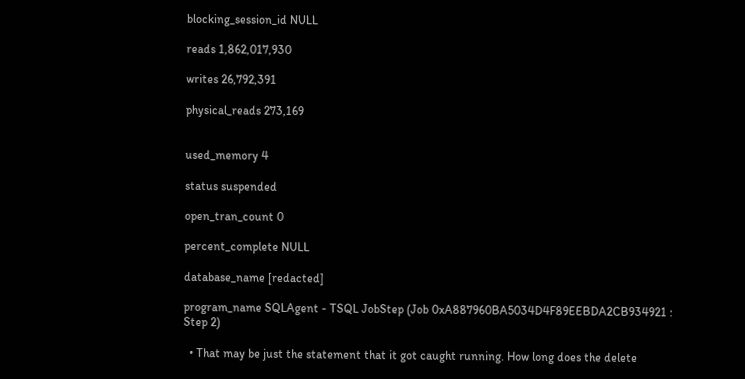blocking_session_id NULL

reads 1,862,017,930

writes 26,792,391

physical_reads 273,169


used_memory 4

status suspended

open_tran_count 0

percent_complete NULL

database_name [redacted]

program_name SQLAgent - TSQL JobStep (Job 0xA887960BA5034D4F89EEBDA2CB934921 : Step 2)

  • That may be just the statement that it got caught running. How long does the delete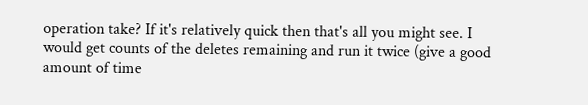operation take? If it's relatively quick then that's all you might see. I would get counts of the deletes remaining and run it twice (give a good amount of time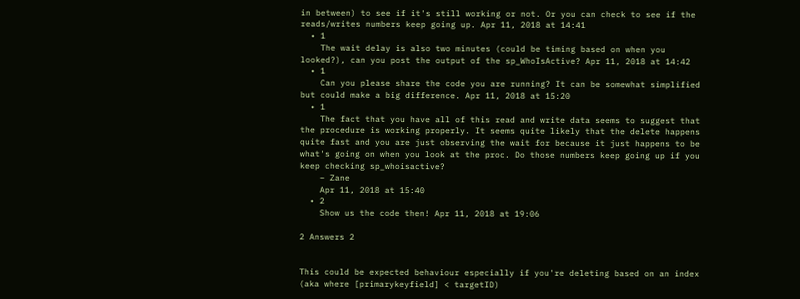in between) to see if it's still working or not. Or you can check to see if the reads/writes numbers keep going up. Apr 11, 2018 at 14:41
  • 1
    The wait delay is also two minutes (could be timing based on when you looked?), can you post the output of the sp_WhoIsActive? Apr 11, 2018 at 14:42
  • 1
    Can you please share the code you are running? It can be somewhat simplified but could make a big difference. Apr 11, 2018 at 15:20
  • 1
    The fact that you have all of this read and write data seems to suggest that the procedure is working properly. It seems quite likely that the delete happens quite fast and you are just observing the wait for because it just happens to be what's going on when you look at the proc. Do those numbers keep going up if you keep checking sp_whoisactive?
    – Zane
    Apr 11, 2018 at 15:40
  • 2
    Show us the code then! Apr 11, 2018 at 19:06

2 Answers 2


This could be expected behaviour especially if you're deleting based on an index (aka where [primarykeyfield] < targetID)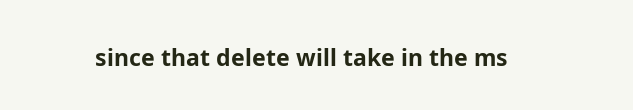since that delete will take in the ms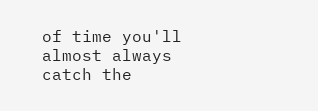of time you'll almost always catch the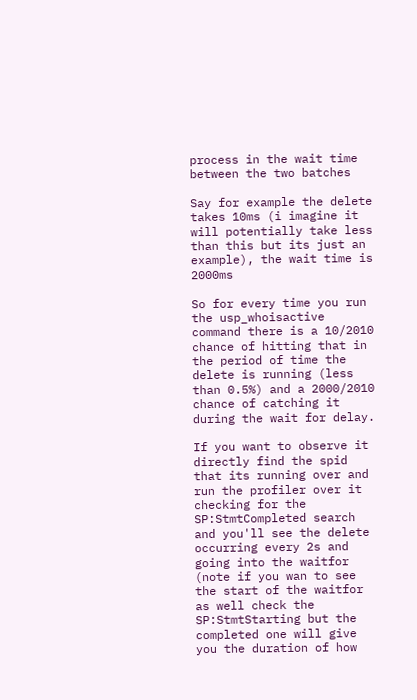process in the wait time between the two batches

Say for example the delete takes 10ms (i imagine it will potentially take less than this but its just an example), the wait time is 2000ms

So for every time you run the usp_whoisactive command there is a 10/2010 chance of hitting that in the period of time the delete is running (less than 0.5%) and a 2000/2010 chance of catching it during the wait for delay.

If you want to observe it directly find the spid that its running over and run the profiler over it checking for the SP:StmtCompleted search and you'll see the delete occurring every 2s and going into the waitfor (note if you wan to see the start of the waitfor as well check the SP:StmtStarting but the completed one will give you the duration of how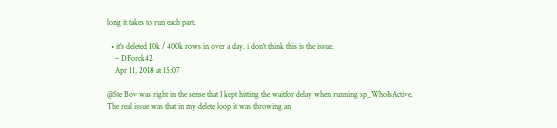long it takes to run each part.

  • it's deleted 10k / 400k rows in over a day. i don't think this is the issue.
    – DForck42
    Apr 11, 2018 at 15:07

@Ste Bov was right in the sense that I kept hitting the waitfor delay when running sp_WhoIsActive. The real issue was that in my delete loop it was throwing an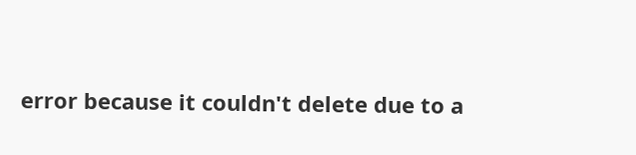error because it couldn't delete due to a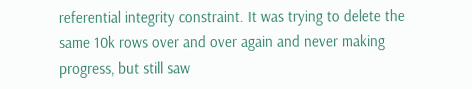referential integrity constraint. It was trying to delete the same 10k rows over and over again and never making progress, but still saw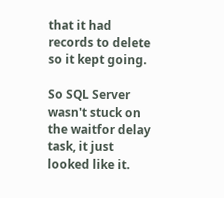that it had records to delete so it kept going.

So SQL Server wasn't stuck on the waitfor delay task, it just looked like it.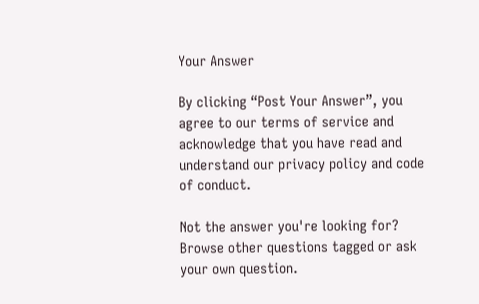Your Answer

By clicking “Post Your Answer”, you agree to our terms of service and acknowledge that you have read and understand our privacy policy and code of conduct.

Not the answer you're looking for? Browse other questions tagged or ask your own question.